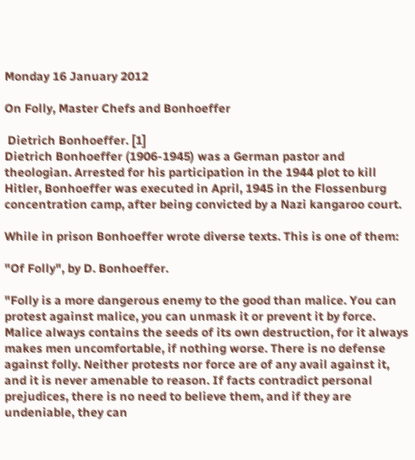Monday 16 January 2012

On Folly, Master Chefs and Bonhoeffer

 Dietrich Bonhoeffer. [1]
Dietrich Bonhoeffer (1906-1945) was a German pastor and theologian. Arrested for his participation in the 1944 plot to kill Hitler, Bonhoeffer was executed in April, 1945 in the Flossenburg concentration camp, after being convicted by a Nazi kangaroo court.

While in prison Bonhoeffer wrote diverse texts. This is one of them:

"Of Folly", by D. Bonhoeffer.

"Folly is a more dangerous enemy to the good than malice. You can protest against malice, you can unmask it or prevent it by force. Malice always contains the seeds of its own destruction, for it always makes men uncomfortable, if nothing worse. There is no defense against folly. Neither protests nor force are of any avail against it, and it is never amenable to reason. If facts contradict personal prejudices, there is no need to believe them, and if they are undeniable, they can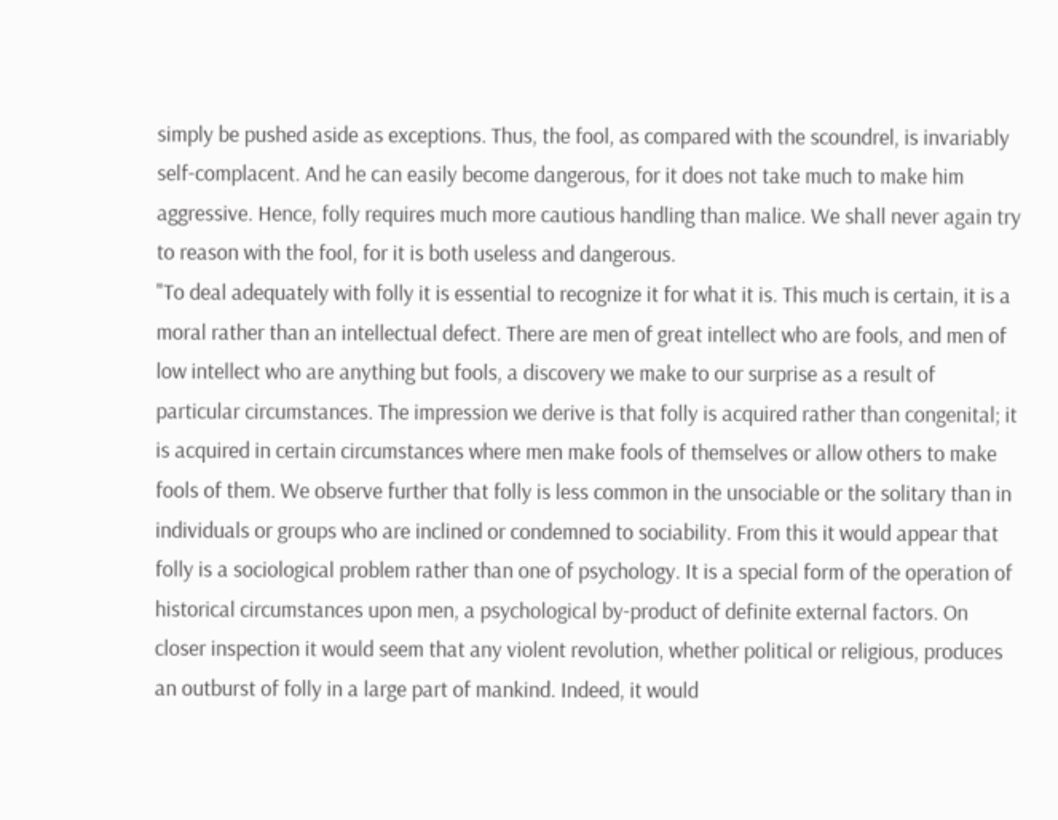simply be pushed aside as exceptions. Thus, the fool, as compared with the scoundrel, is invariably self-complacent. And he can easily become dangerous, for it does not take much to make him aggressive. Hence, folly requires much more cautious handling than malice. We shall never again try to reason with the fool, for it is both useless and dangerous.
"To deal adequately with folly it is essential to recognize it for what it is. This much is certain, it is a moral rather than an intellectual defect. There are men of great intellect who are fools, and men of low intellect who are anything but fools, a discovery we make to our surprise as a result of particular circumstances. The impression we derive is that folly is acquired rather than congenital; it is acquired in certain circumstances where men make fools of themselves or allow others to make fools of them. We observe further that folly is less common in the unsociable or the solitary than in individuals or groups who are inclined or condemned to sociability. From this it would appear that folly is a sociological problem rather than one of psychology. It is a special form of the operation of historical circumstances upon men, a psychological by-product of definite external factors. On closer inspection it would seem that any violent revolution, whether political or religious, produces an outburst of folly in a large part of mankind. Indeed, it would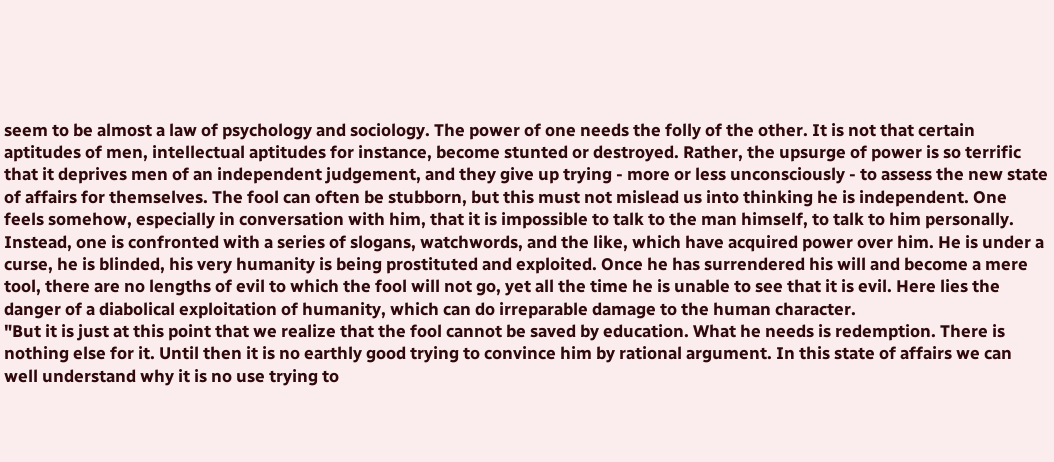seem to be almost a law of psychology and sociology. The power of one needs the folly of the other. It is not that certain aptitudes of men, intellectual aptitudes for instance, become stunted or destroyed. Rather, the upsurge of power is so terrific that it deprives men of an independent judgement, and they give up trying - more or less unconsciously - to assess the new state of affairs for themselves. The fool can often be stubborn, but this must not mislead us into thinking he is independent. One feels somehow, especially in conversation with him, that it is impossible to talk to the man himself, to talk to him personally. Instead, one is confronted with a series of slogans, watchwords, and the like, which have acquired power over him. He is under a curse, he is blinded, his very humanity is being prostituted and exploited. Once he has surrendered his will and become a mere tool, there are no lengths of evil to which the fool will not go, yet all the time he is unable to see that it is evil. Here lies the danger of a diabolical exploitation of humanity, which can do irreparable damage to the human character.
"But it is just at this point that we realize that the fool cannot be saved by education. What he needs is redemption. There is nothing else for it. Until then it is no earthly good trying to convince him by rational argument. In this state of affairs we can well understand why it is no use trying to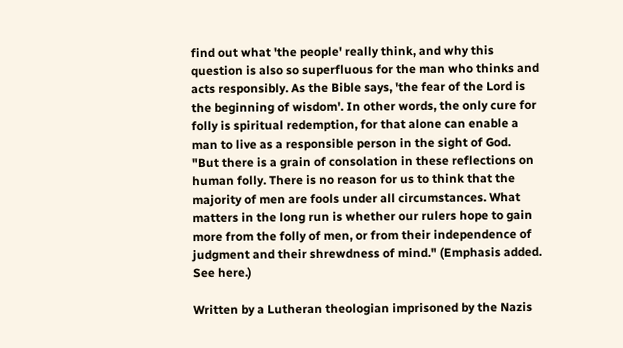find out what 'the people' really think, and why this question is also so superfluous for the man who thinks and acts responsibly. As the Bible says, 'the fear of the Lord is the beginning of wisdom'. In other words, the only cure for folly is spiritual redemption, for that alone can enable a man to live as a responsible person in the sight of God.
"But there is a grain of consolation in these reflections on human folly. There is no reason for us to think that the majority of men are fools under all circumstances. What matters in the long run is whether our rulers hope to gain more from the folly of men, or from their independence of judgment and their shrewdness of mind." (Emphasis added. See here.)

Written by a Lutheran theologian imprisoned by the Nazis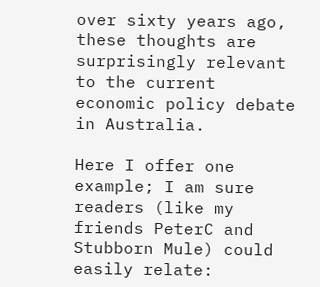over sixty years ago, these thoughts are surprisingly relevant to the current economic policy debate in Australia.

Here I offer one example; I am sure readers (like my friends PeterC and Stubborn Mule) could easily relate: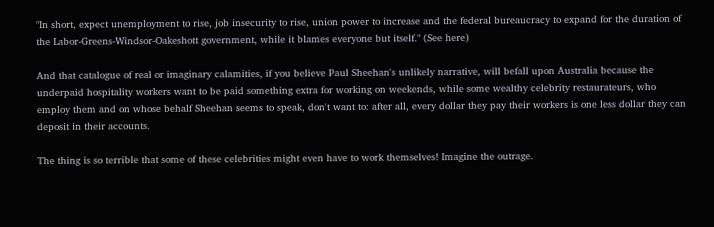"In short, expect unemployment to rise, job insecurity to rise, union power to increase and the federal bureaucracy to expand for the duration of the Labor-Greens-Windsor-Oakeshott government, while it blames everyone but itself." (See here)

And that catalogue of real or imaginary calamities, if you believe Paul Sheehan's unlikely narrative, will befall upon Australia because the underpaid hospitality workers want to be paid something extra for working on weekends, while some wealthy celebrity restaurateurs, who employ them and on whose behalf Sheehan seems to speak, don't want to: after all, every dollar they pay their workers is one less dollar they can deposit in their accounts.

The thing is so terrible that some of these celebrities might even have to work themselves! Imagine the outrage.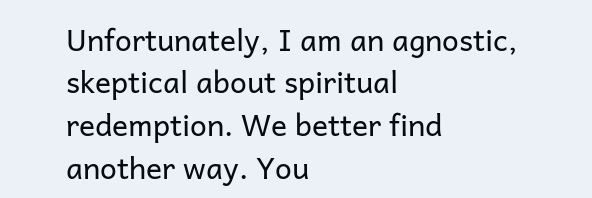Unfortunately, I am an agnostic, skeptical about spiritual redemption. We better find another way. You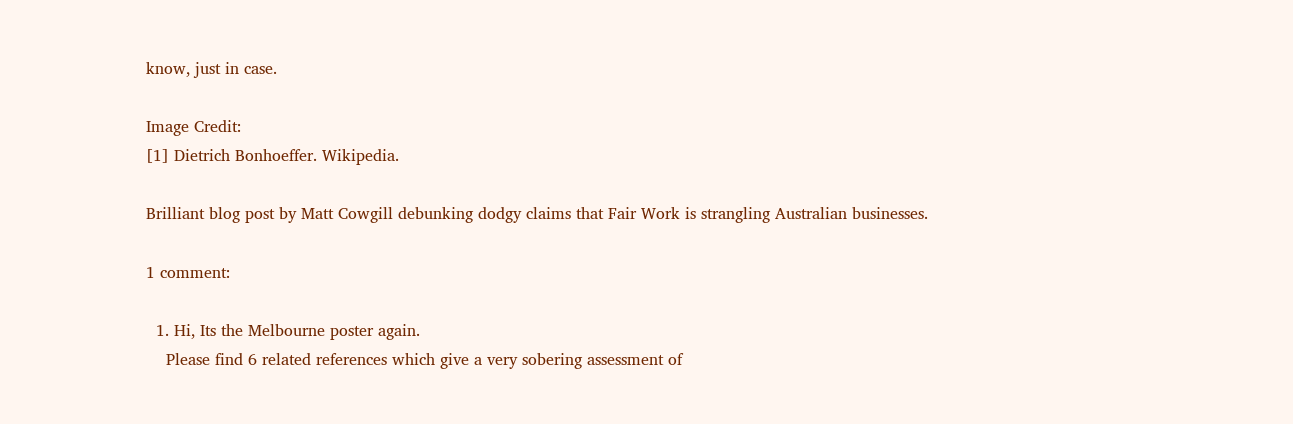know, just in case.

Image Credit:
[1] Dietrich Bonhoeffer. Wikipedia.

Brilliant blog post by Matt Cowgill debunking dodgy claims that Fair Work is strangling Australian businesses.

1 comment:

  1. Hi, Its the Melbourne poster again.
    Please find 6 related references which give a very sobering assessment of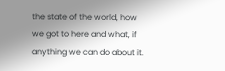the state of the world, how we got to here and what, if anything we can do about it.